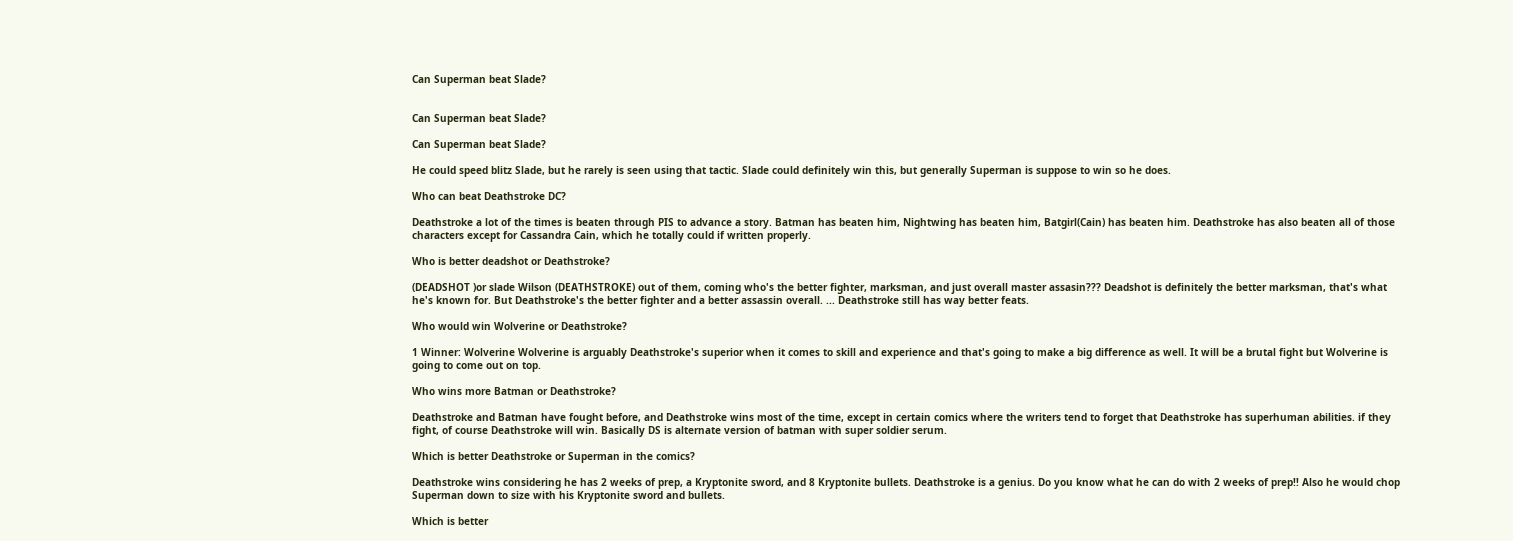Can Superman beat Slade?


Can Superman beat Slade?

Can Superman beat Slade?

He could speed blitz Slade, but he rarely is seen using that tactic. Slade could definitely win this, but generally Superman is suppose to win so he does.

Who can beat Deathstroke DC?

Deathstroke a lot of the times is beaten through PIS to advance a story. Batman has beaten him, Nightwing has beaten him, Batgirl(Cain) has beaten him. Deathstroke has also beaten all of those characters except for Cassandra Cain, which he totally could if written properly.

Who is better deadshot or Deathstroke?

(DEADSHOT )or slade Wilson (DEATHSTROKE) out of them, coming who's the better fighter, marksman, and just overall master assasin??? Deadshot is definitely the better marksman, that's what he's known for. But Deathstroke's the better fighter and a better assassin overall. ... Deathstroke still has way better feats.

Who would win Wolverine or Deathstroke?

1 Winner: Wolverine Wolverine is arguably Deathstroke's superior when it comes to skill and experience and that's going to make a big difference as well. It will be a brutal fight but Wolverine is going to come out on top.

Who wins more Batman or Deathstroke?

Deathstroke and Batman have fought before, and Deathstroke wins most of the time, except in certain comics where the writers tend to forget that Deathstroke has superhuman abilities. if they fight, of course Deathstroke will win. Basically DS is alternate version of batman with super soldier serum.

Which is better Deathstroke or Superman in the comics?

Deathstroke wins considering he has 2 weeks of prep, a Kryptonite sword, and 8 Kryptonite bullets. Deathstroke is a genius. Do you know what he can do with 2 weeks of prep!! Also he would chop Superman down to size with his Kryptonite sword and bullets.

Which is better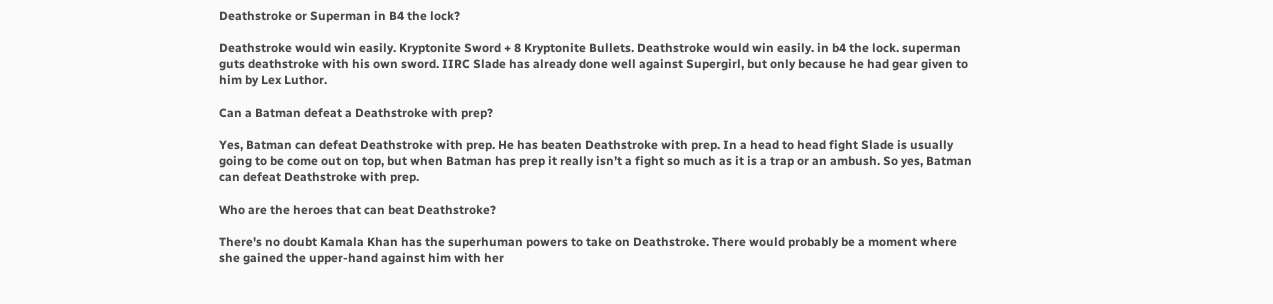Deathstroke or Superman in B4 the lock?

Deathstroke would win easily. Kryptonite Sword + 8 Kryptonite Bullets. Deathstroke would win easily. in b4 the lock. superman guts deathstroke with his own sword. IIRC Slade has already done well against Supergirl, but only because he had gear given to him by Lex Luthor.

Can a Batman defeat a Deathstroke with prep?

Yes, Batman can defeat Deathstroke with prep. He has beaten Deathstroke with prep. In a head to head fight Slade is usually going to be come out on top, but when Batman has prep it really isn’t a fight so much as it is a trap or an ambush. So yes, Batman can defeat Deathstroke with prep.

Who are the heroes that can beat Deathstroke?

There's no doubt Kamala Khan has the superhuman powers to take on Deathstroke. There would probably be a moment where she gained the upper-hand against him with her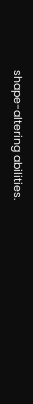shape-altering abilities.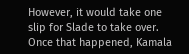However, it would take one slip for Slade to take over. Once that happened, Kamala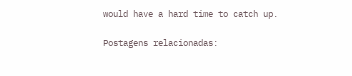would have a hard time to catch up.

Postagens relacionadas: